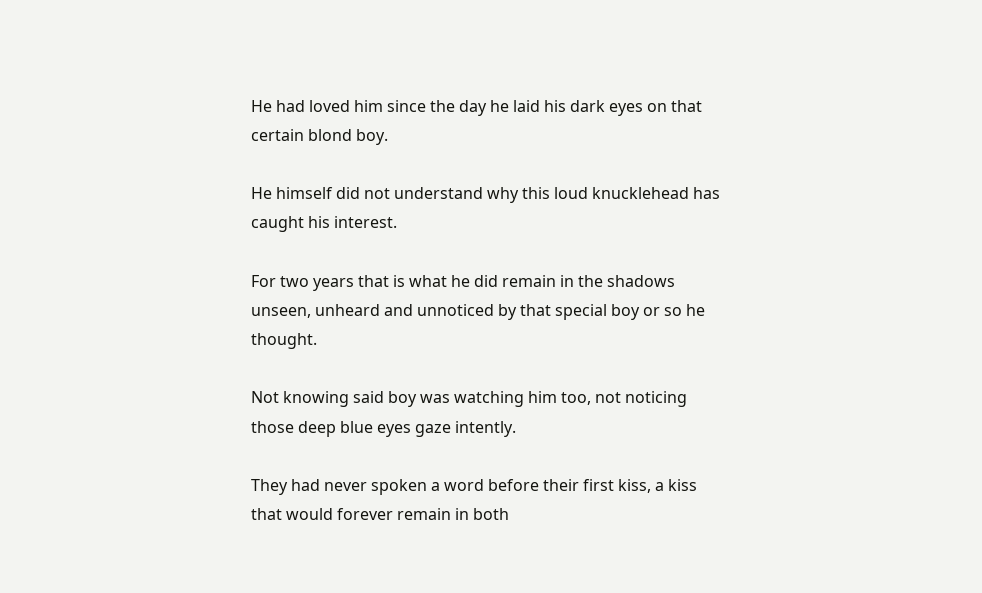He had loved him since the day he laid his dark eyes on that certain blond boy.

He himself did not understand why this loud knucklehead has caught his interest.

For two years that is what he did remain in the shadows unseen, unheard and unnoticed by that special boy or so he thought.

Not knowing said boy was watching him too, not noticing those deep blue eyes gaze intently.

They had never spoken a word before their first kiss, a kiss that would forever remain in both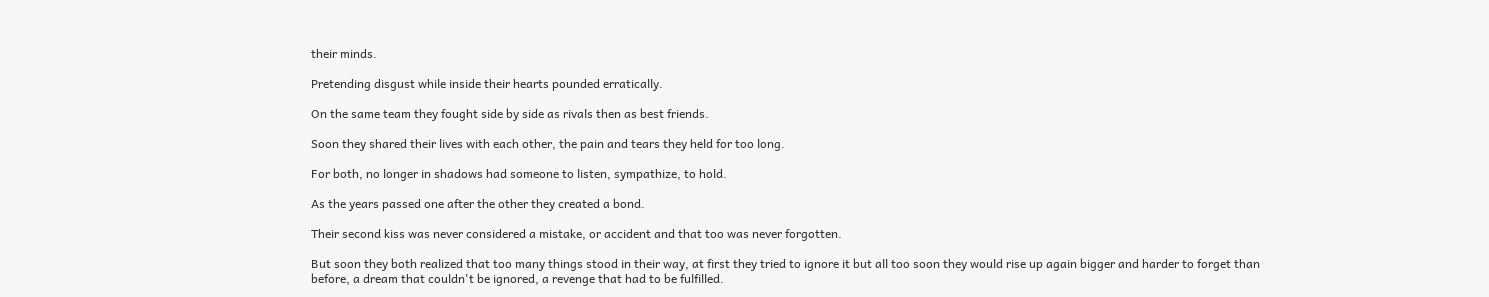their minds.

Pretending disgust while inside their hearts pounded erratically.

On the same team they fought side by side as rivals then as best friends.

Soon they shared their lives with each other, the pain and tears they held for too long.

For both, no longer in shadows had someone to listen, sympathize, to hold.

As the years passed one after the other they created a bond.

Their second kiss was never considered a mistake, or accident and that too was never forgotten.

But soon they both realized that too many things stood in their way, at first they tried to ignore it but all too soon they would rise up again bigger and harder to forget than before, a dream that couldn't be ignored, a revenge that had to be fulfilled.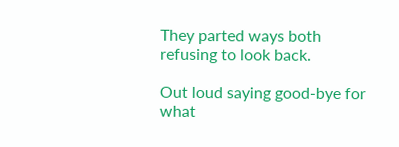They parted ways both refusing to look back.

Out loud saying good-bye for what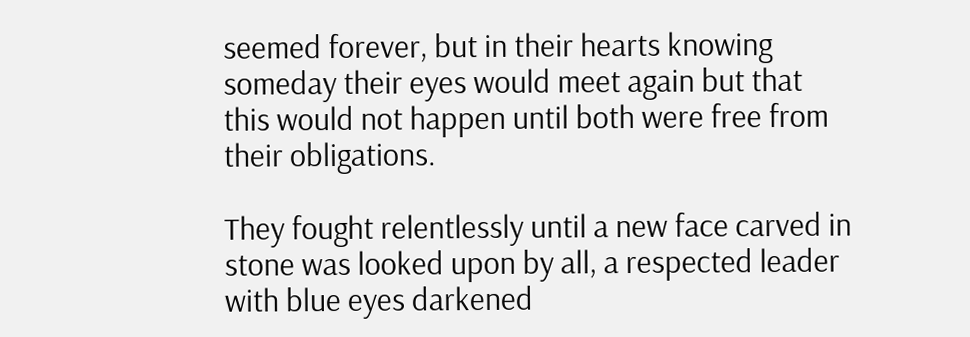seemed forever, but in their hearts knowing someday their eyes would meet again but that this would not happen until both were free from their obligations.

They fought relentlessly until a new face carved in stone was looked upon by all, a respected leader with blue eyes darkened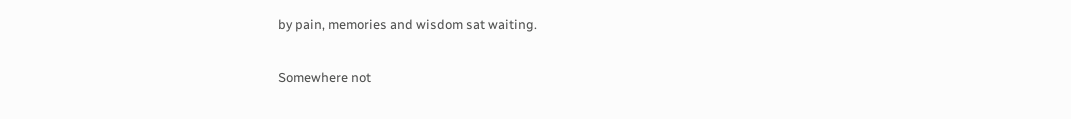by pain, memories and wisdom sat waiting.

Somewhere not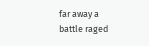far away a battle raged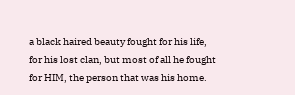a black haired beauty fought for his life, for his lost clan, but most of all he fought for HIM, the person that was his home.